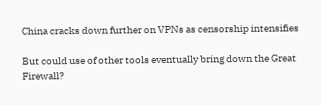China cracks down further on VPNs as censorship intensifies

But could use of other tools eventually bring down the Great Firewall?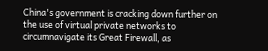China's government is cracking down further on the use of virtual private networks to circumnavigate its Great Firewall, as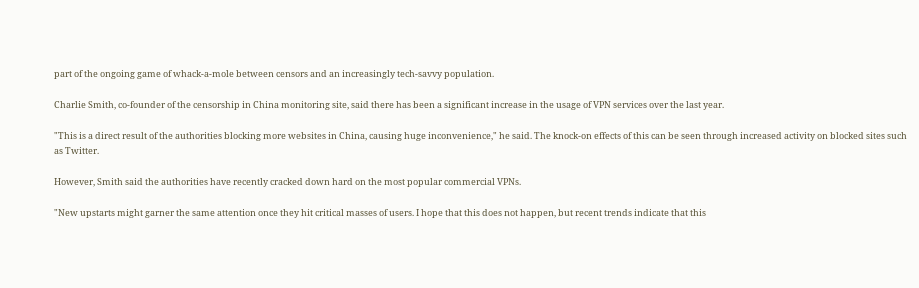part of the ongoing game of whack-a-mole between censors and an increasingly tech-savvy population.

Charlie Smith, co-founder of the censorship in China monitoring site, said there has been a significant increase in the usage of VPN services over the last year.

"This is a direct result of the authorities blocking more websites in China, causing huge inconvenience," he said. The knock-on effects of this can be seen through increased activity on blocked sites such as Twitter.

However, Smith said the authorities have recently cracked down hard on the most popular commercial VPNs.

"New upstarts might garner the same attention once they hit critical masses of users. I hope that this does not happen, but recent trends indicate that this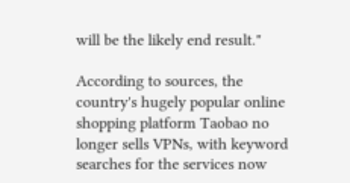will be the likely end result."

According to sources, the country's hugely popular online shopping platform Taobao no longer sells VPNs, with keyword searches for the services now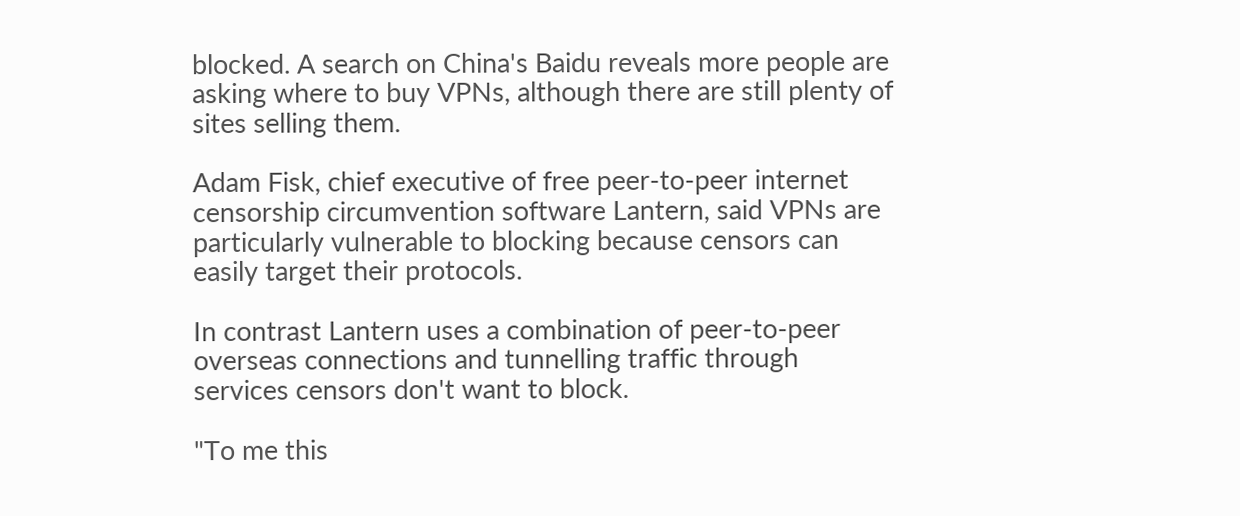blocked. A search on China's Baidu reveals more people are asking where to buy VPNs, although there are still plenty of sites selling them.

Adam Fisk, chief executive of free peer-to-peer internet censorship circumvention software Lantern, said VPNs are particularly vulnerable to blocking because censors can easily target their protocols.

In contrast Lantern uses a combination of peer-to-peer overseas connections and tunnelling traffic through services censors don't want to block.

"To me this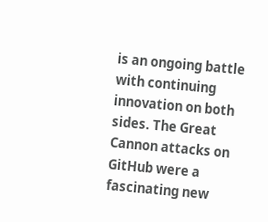is an ongoing battle with continuing innovation on both sides. The Great Cannon attacks on GitHub were a fascinating new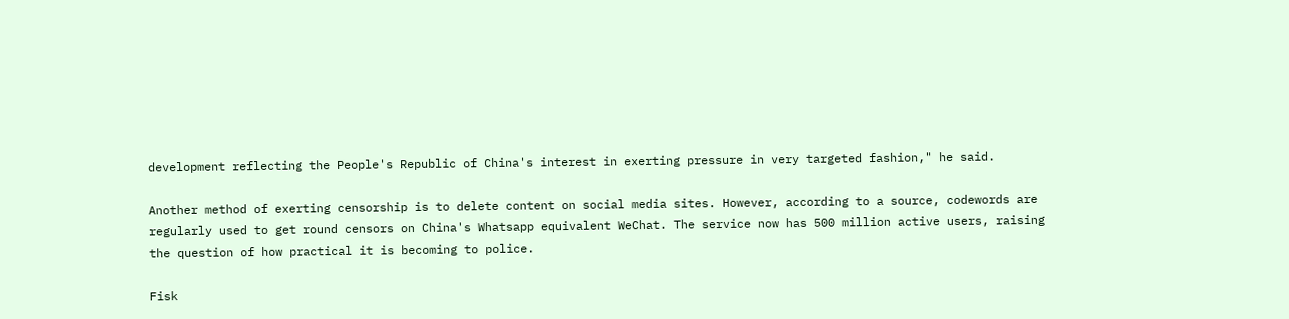development reflecting the People's Republic of China's interest in exerting pressure in very targeted fashion," he said.

Another method of exerting censorship is to delete content on social media sites. However, according to a source, codewords are regularly used to get round censors on China's Whatsapp equivalent WeChat. The service now has 500 million active users, raising the question of how practical it is becoming to police.

Fisk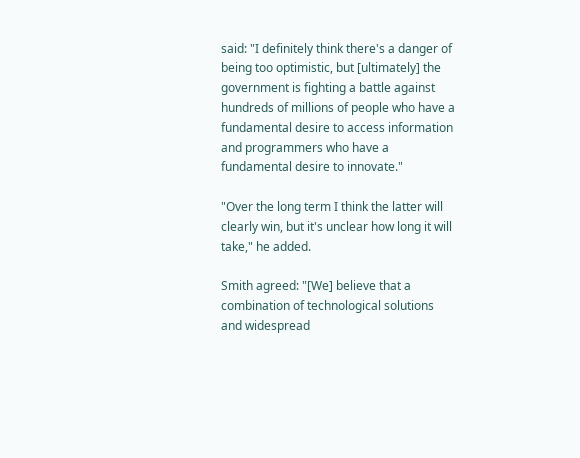said: "I definitely think there's a danger of being too optimistic, but [ultimately] the government is fighting a battle against hundreds of millions of people who have a fundamental desire to access information and programmers who have a fundamental desire to innovate."

"Over the long term I think the latter will clearly win, but it's unclear how long it will take," he added.

Smith agreed: "[We] believe that a combination of technological solutions and widespread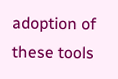adoption of these tools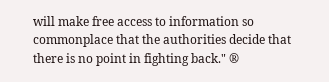will make free access to information so commonplace that the authorities decide that there is no point in fighting back." ®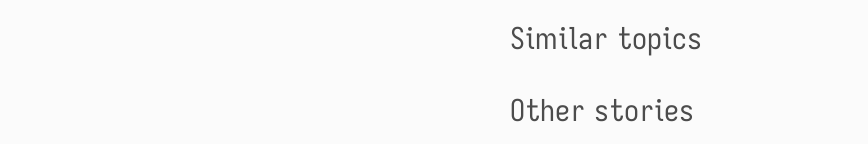Similar topics

Other stories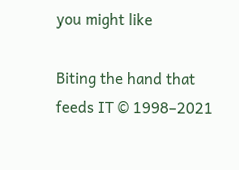you might like

Biting the hand that feeds IT © 1998–2021